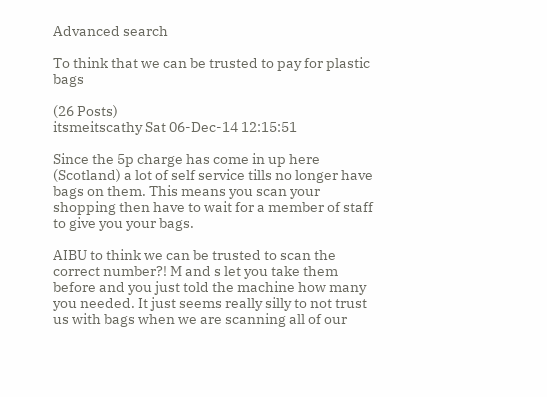Advanced search

To think that we can be trusted to pay for plastic bags

(26 Posts)
itsmeitscathy Sat 06-Dec-14 12:15:51

Since the 5p charge has come in up here (Scotland) a lot of self service tills no longer have bags on them. This means you scan your shopping then have to wait for a member of staff to give you your bags.

AIBU to think we can be trusted to scan the correct number?! M and s let you take them before and you just told the machine how many you needed. It just seems really silly to not trust us with bags when we are scanning all of our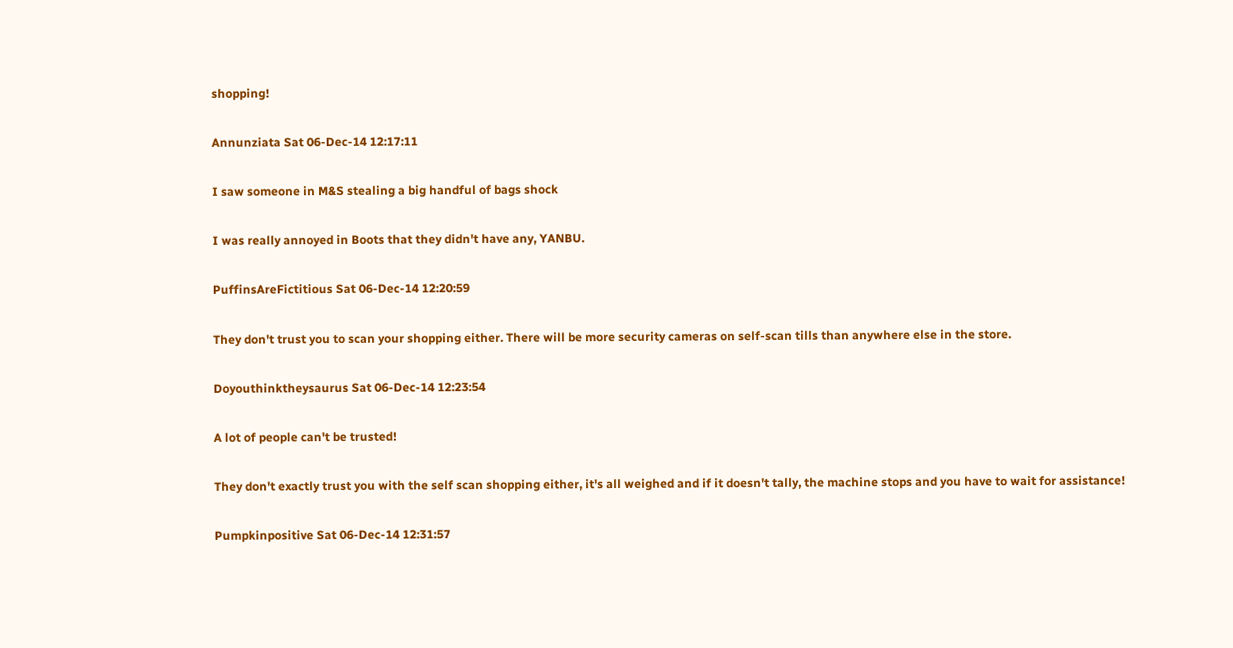shopping!

Annunziata Sat 06-Dec-14 12:17:11

I saw someone in M&S stealing a big handful of bags shock

I was really annoyed in Boots that they didn't have any, YANBU.

PuffinsAreFictitious Sat 06-Dec-14 12:20:59

They don't trust you to scan your shopping either. There will be more security cameras on self-scan tills than anywhere else in the store.

Doyouthinktheysaurus Sat 06-Dec-14 12:23:54

A lot of people can't be trusted!

They don't exactly trust you with the self scan shopping either, it's all weighed and if it doesn't tally, the machine stops and you have to wait for assistance!

Pumpkinpositive Sat 06-Dec-14 12:31:57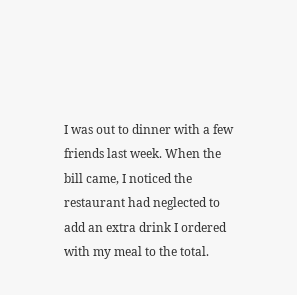I was out to dinner with a few friends last week. When the bill came, I noticed the restaurant had neglected to add an extra drink I ordered with my meal to the total.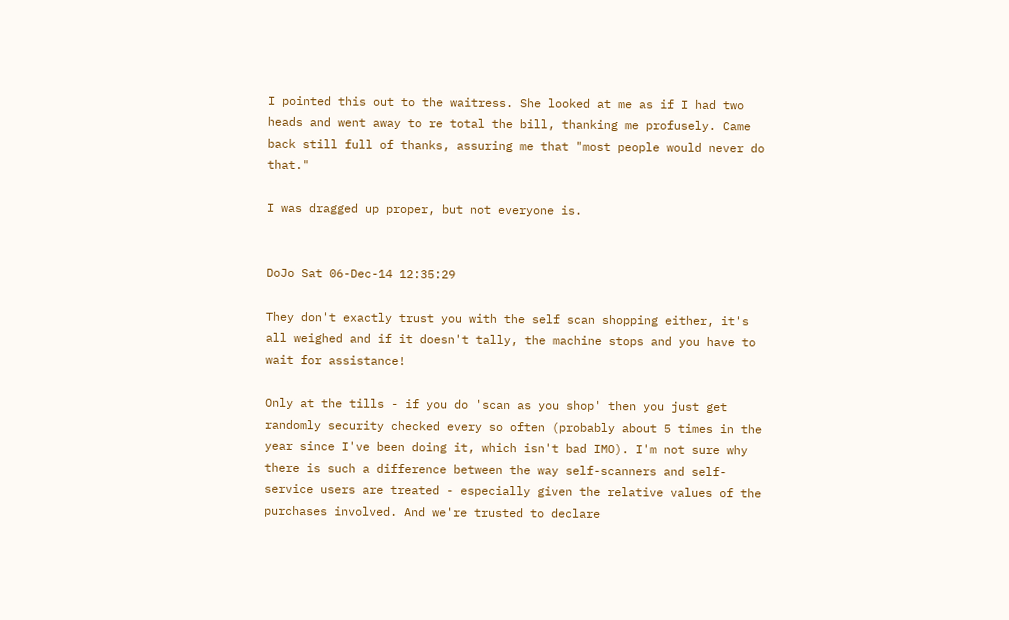I pointed this out to the waitress. She looked at me as if I had two heads and went away to re total the bill, thanking me profusely. Came back still full of thanks, assuring me that "most people would never do that."

I was dragged up proper, but not everyone is.


DoJo Sat 06-Dec-14 12:35:29

They don't exactly trust you with the self scan shopping either, it's all weighed and if it doesn't tally, the machine stops and you have to wait for assistance!

Only at the tills - if you do 'scan as you shop' then you just get randomly security checked every so often (probably about 5 times in the year since I've been doing it, which isn't bad IMO). I'm not sure why there is such a difference between the way self-scanners and self-service users are treated - especially given the relative values of the purchases involved. And we're trusted to declare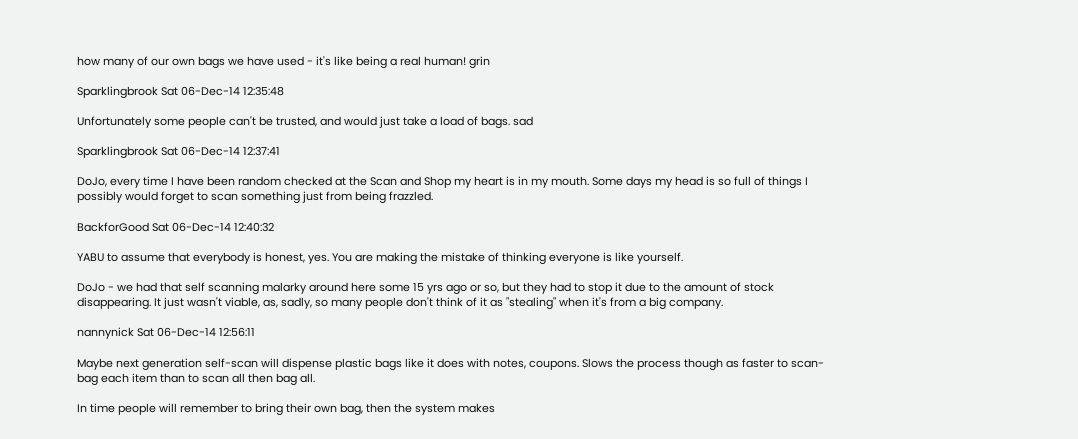how many of our own bags we have used - it's like being a real human! grin

Sparklingbrook Sat 06-Dec-14 12:35:48

Unfortunately some people can't be trusted, and would just take a load of bags. sad

Sparklingbrook Sat 06-Dec-14 12:37:41

DoJo, every time I have been random checked at the Scan and Shop my heart is in my mouth. Some days my head is so full of things I possibly would forget to scan something just from being frazzled.

BackforGood Sat 06-Dec-14 12:40:32

YABU to assume that everybody is honest, yes. You are making the mistake of thinking everyone is like yourself.

DoJo - we had that self scanning malarky around here some 15 yrs ago or so, but they had to stop it due to the amount of stock disappearing. It just wasn't viable, as, sadly, so many people don't think of it as "stealing" when it's from a big company.

nannynick Sat 06-Dec-14 12:56:11

Maybe next generation self-scan will dispense plastic bags like it does with notes, coupons. Slows the process though as faster to scan-bag each item than to scan all then bag all.

In time people will remember to bring their own bag, then the system makes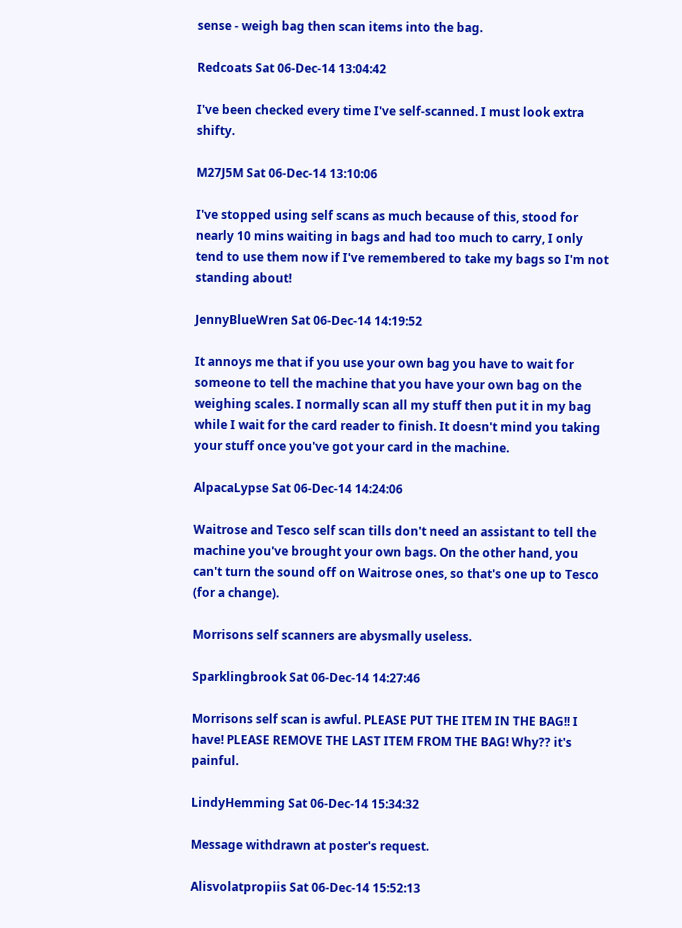sense - weigh bag then scan items into the bag.

Redcoats Sat 06-Dec-14 13:04:42

I've been checked every time I've self-scanned. I must look extra shifty.

M27J5M Sat 06-Dec-14 13:10:06

I've stopped using self scans as much because of this, stood for nearly 10 mins waiting in bags and had too much to carry, I only tend to use them now if I've remembered to take my bags so I'm not standing about!

JennyBlueWren Sat 06-Dec-14 14:19:52

It annoys me that if you use your own bag you have to wait for someone to tell the machine that you have your own bag on the weighing scales. I normally scan all my stuff then put it in my bag while I wait for the card reader to finish. It doesn't mind you taking your stuff once you've got your card in the machine.

AlpacaLypse Sat 06-Dec-14 14:24:06

Waitrose and Tesco self scan tills don't need an assistant to tell the machine you've brought your own bags. On the other hand, you can't turn the sound off on Waitrose ones, so that's one up to Tesco (for a change).

Morrisons self scanners are abysmally useless.

Sparklingbrook Sat 06-Dec-14 14:27:46

Morrisons self scan is awful. PLEASE PUT THE ITEM IN THE BAG!! I have! PLEASE REMOVE THE LAST ITEM FROM THE BAG! Why?? it's painful.

LindyHemming Sat 06-Dec-14 15:34:32

Message withdrawn at poster's request.

Alisvolatpropiis Sat 06-Dec-14 15:52:13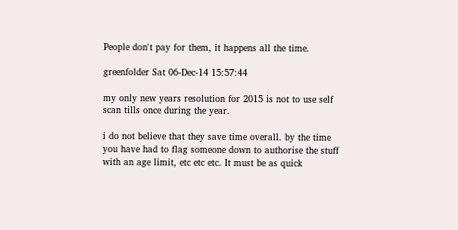People don't pay for them, it happens all the time.

greenfolder Sat 06-Dec-14 15:57:44

my only new years resolution for 2015 is not to use self scan tills once during the year.

i do not believe that they save time overall. by the time you have had to flag someone down to authorise the stuff with an age limit, etc etc etc. It must be as quick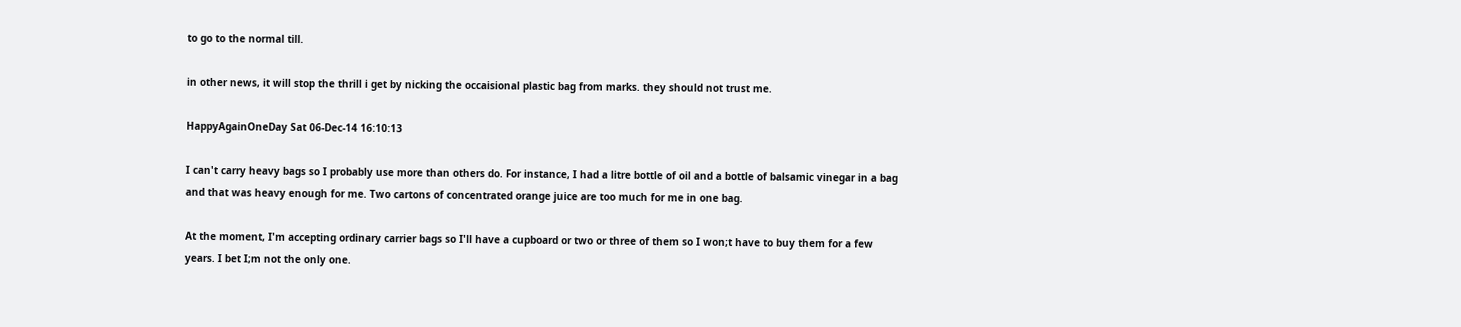to go to the normal till.

in other news, it will stop the thrill i get by nicking the occaisional plastic bag from marks. they should not trust me.

HappyAgainOneDay Sat 06-Dec-14 16:10:13

I can't carry heavy bags so I probably use more than others do. For instance, I had a litre bottle of oil and a bottle of balsamic vinegar in a bag and that was heavy enough for me. Two cartons of concentrated orange juice are too much for me in one bag.

At the moment, I'm accepting ordinary carrier bags so I'll have a cupboard or two or three of them so I won;t have to buy them for a few years. I bet I;m not the only one.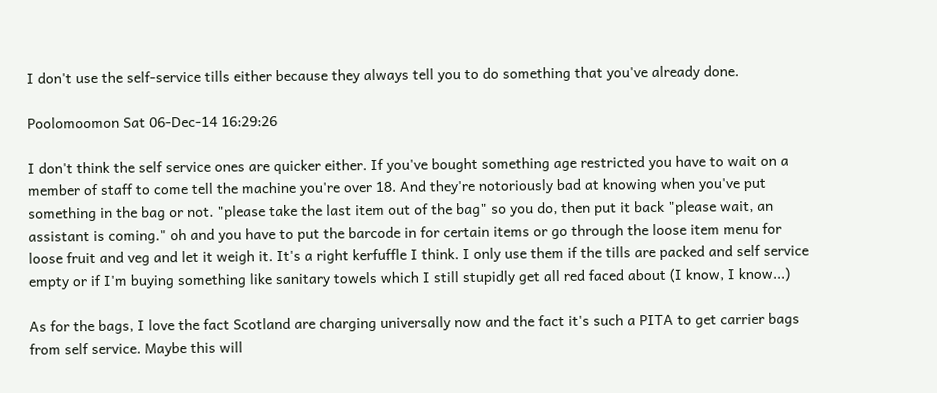I don't use the self-service tills either because they always tell you to do something that you've already done.

Poolomoomon Sat 06-Dec-14 16:29:26

I don't think the self service ones are quicker either. If you've bought something age restricted you have to wait on a member of staff to come tell the machine you're over 18. And they're notoriously bad at knowing when you've put something in the bag or not. "please take the last item out of the bag" so you do, then put it back "please wait, an assistant is coming." oh and you have to put the barcode in for certain items or go through the loose item menu for loose fruit and veg and let it weigh it. It's a right kerfuffle I think. I only use them if the tills are packed and self service empty or if I'm buying something like sanitary towels which I still stupidly get all red faced about (I know, I know...)

As for the bags, I love the fact Scotland are charging universally now and the fact it's such a PITA to get carrier bags from self service. Maybe this will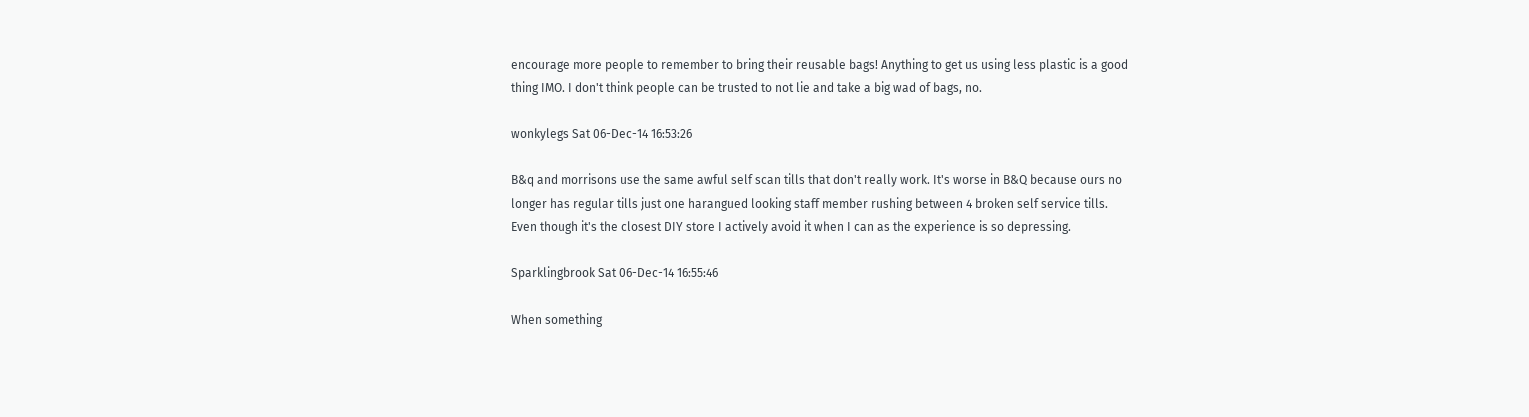encourage more people to remember to bring their reusable bags! Anything to get us using less plastic is a good thing IMO. I don't think people can be trusted to not lie and take a big wad of bags, no.

wonkylegs Sat 06-Dec-14 16:53:26

B&q and morrisons use the same awful self scan tills that don't really work. It's worse in B&Q because ours no longer has regular tills just one harangued looking staff member rushing between 4 broken self service tills.
Even though it's the closest DIY store I actively avoid it when I can as the experience is so depressing.

Sparklingbrook Sat 06-Dec-14 16:55:46

When something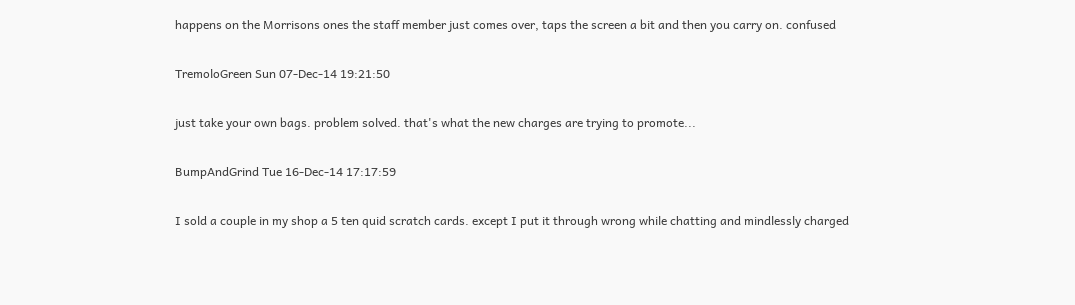happens on the Morrisons ones the staff member just comes over, taps the screen a bit and then you carry on. confused

TremoloGreen Sun 07-Dec-14 19:21:50

just take your own bags. problem solved. that's what the new charges are trying to promote...

BumpAndGrind Tue 16-Dec-14 17:17:59

I sold a couple in my shop a 5 ten quid scratch cards. except I put it through wrong while chatting and mindlessly charged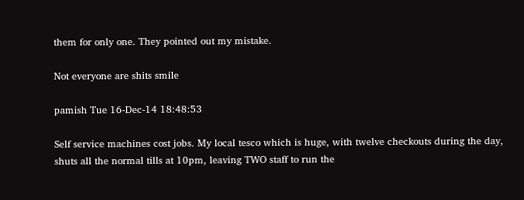them for only one. They pointed out my mistake.

Not everyone are shits smile

pamish Tue 16-Dec-14 18:48:53

Self service machines cost jobs. My local tesco which is huge, with twelve checkouts during the day, shuts all the normal tills at 10pm, leaving TWO staff to run the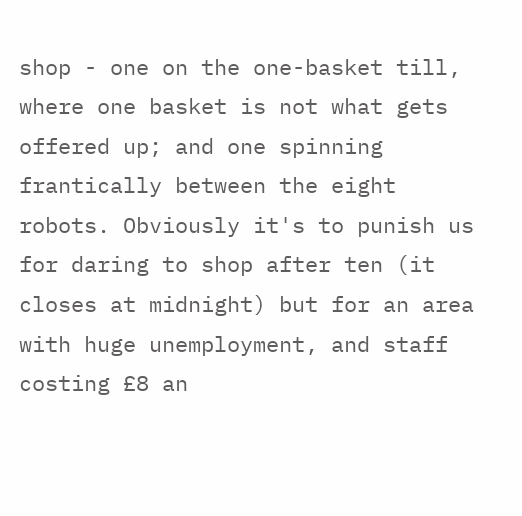shop - one on the one-basket till, where one basket is not what gets offered up; and one spinning frantically between the eight robots. Obviously it's to punish us for daring to shop after ten (it closes at midnight) but for an area with huge unemployment, and staff costing £8 an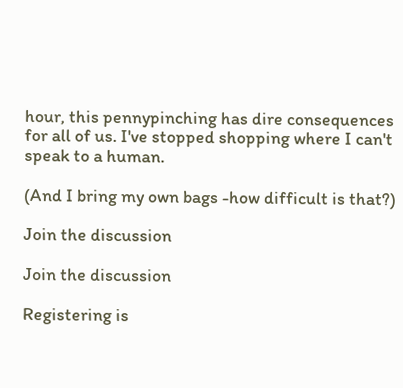hour, this pennypinching has dire consequences for all of us. I've stopped shopping where I can't speak to a human.

(And I bring my own bags -how difficult is that?)

Join the discussion

Join the discussion

Registering is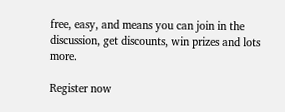free, easy, and means you can join in the discussion, get discounts, win prizes and lots more.

Register now